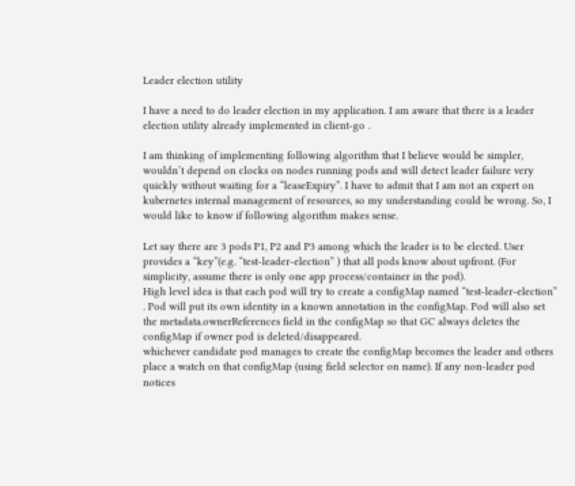Leader election utility

I have a need to do leader election in my application. I am aware that there is a leader election utility already implemented in client-go .

I am thinking of implementing following algorithm that I believe would be simpler, wouldn’t depend on clocks on nodes running pods and will detect leader failure very quickly without waiting for a “leaseExpiry”. I have to admit that I am not an expert on kubernetes internal management of resources, so my understanding could be wrong. So, I would like to know if following algorithm makes sense.

Let say there are 3 pods P1, P2 and P3 among which the leader is to be elected. User provides a “key”(e.g. “test-leader-election” ) that all pods know about upfront. (For simplicity, assume there is only one app process/container in the pod).
High level idea is that each pod will try to create a configMap named “test-leader-election” . Pod will put its own identity in a known annotation in the configMap. Pod will also set the metadata.ownerReferences field in the configMap so that GC always deletes the configMap if owner pod is deleted/disappeared.
whichever candidate pod manages to create the configMap becomes the leader and others place a watch on that configMap (using field selector on name). If any non-leader pod notices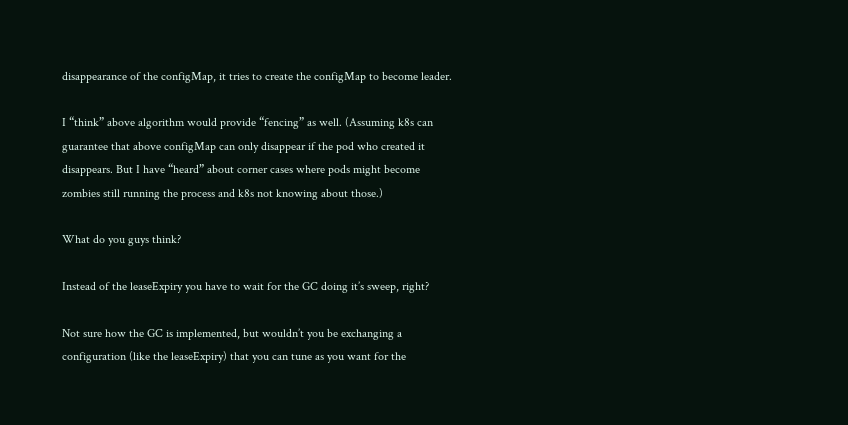disappearance of the configMap, it tries to create the configMap to become leader.

I “think” above algorithm would provide “fencing” as well. (Assuming k8s can guarantee that above configMap can only disappear if the pod who created it disappears. But I have “heard” about corner cases where pods might become zombies still running the process and k8s not knowing about those.)

What do you guys think?

Instead of the leaseExpiry you have to wait for the GC doing it’s sweep, right?

Not sure how the GC is implemented, but wouldn’t you be exchanging a configuration (like the leaseExpiry) that you can tune as you want for the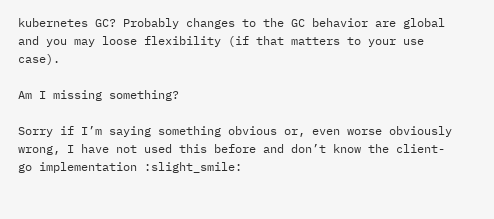kubernetes GC? Probably changes to the GC behavior are global and you may loose flexibility (if that matters to your use case).

Am I missing something?

Sorry if I’m saying something obvious or, even worse obviously wrong, I have not used this before and don’t know the client-go implementation :slight_smile: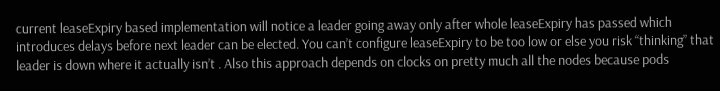current leaseExpiry based implementation will notice a leader going away only after whole leaseExpiry has passed which introduces delays before next leader can be elected. You can’t configure leaseExpiry to be too low or else you risk “thinking” that leader is down where it actually isn’t . Also this approach depends on clocks on pretty much all the nodes because pods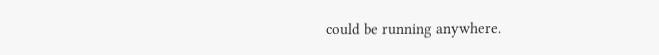could be running anywhere.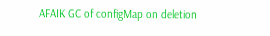AFAIK GC of configMap on deletion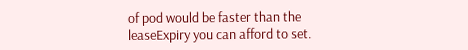of pod would be faster than the leaseExpiry you can afford to set.